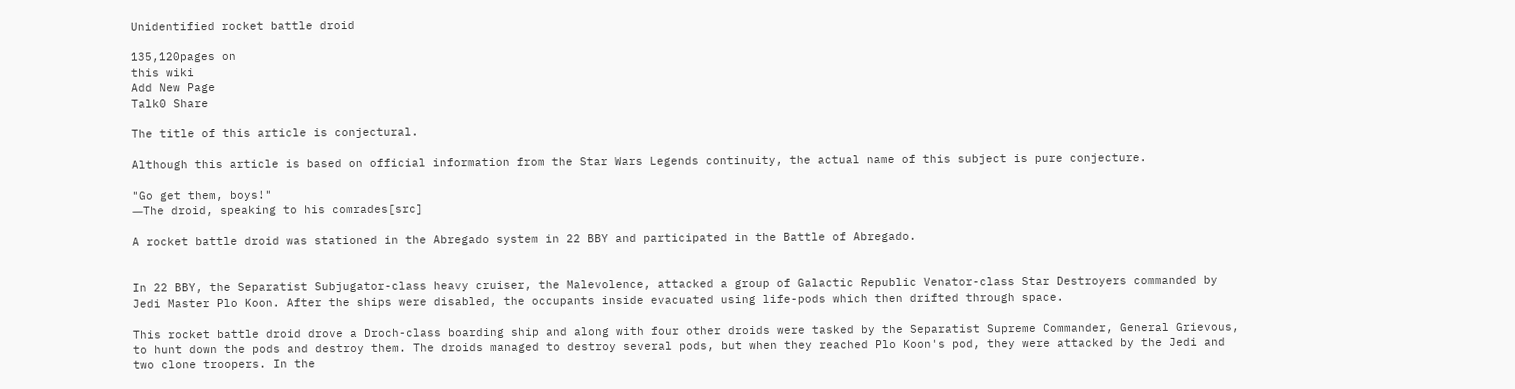Unidentified rocket battle droid

135,120pages on
this wiki
Add New Page
Talk0 Share

The title of this article is conjectural.

Although this article is based on official information from the Star Wars Legends continuity, the actual name of this subject is pure conjecture.

"Go get them, boys!"
―The droid, speaking to his comrades[src]

A rocket battle droid was stationed in the Abregado system in 22 BBY and participated in the Battle of Abregado.


In 22 BBY, the Separatist Subjugator-class heavy cruiser, the Malevolence, attacked a group of Galactic Republic Venator-class Star Destroyers commanded by Jedi Master Plo Koon. After the ships were disabled, the occupants inside evacuated using life-pods which then drifted through space.

This rocket battle droid drove a Droch-class boarding ship and along with four other droids were tasked by the Separatist Supreme Commander, General Grievous, to hunt down the pods and destroy them. The droids managed to destroy several pods, but when they reached Plo Koon's pod, they were attacked by the Jedi and two clone troopers. In the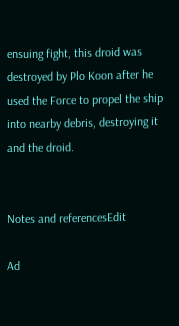ensuing fight, this droid was destroyed by Plo Koon after he used the Force to propel the ship into nearby debris, destroying it and the droid.


Notes and referencesEdit

Ad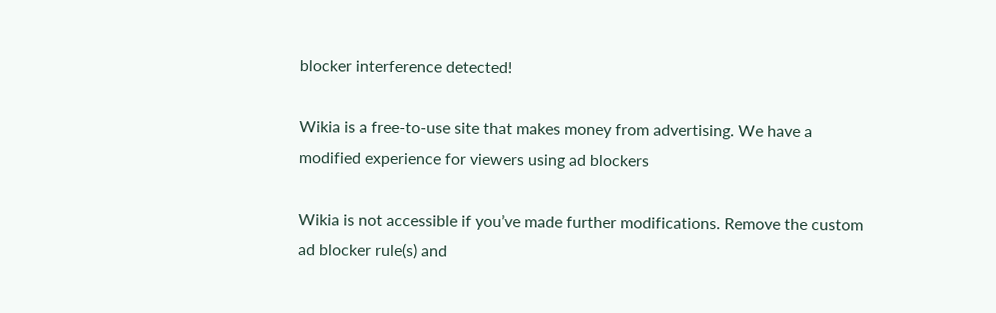blocker interference detected!

Wikia is a free-to-use site that makes money from advertising. We have a modified experience for viewers using ad blockers

Wikia is not accessible if you’ve made further modifications. Remove the custom ad blocker rule(s) and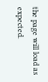the page will load as expected.